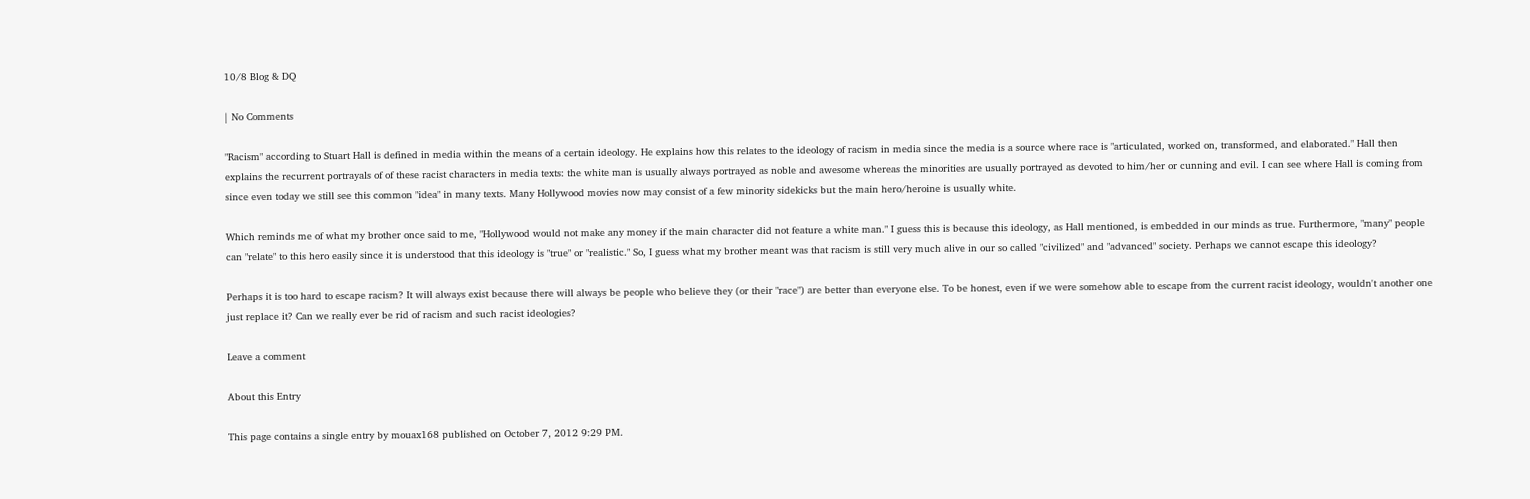10/8 Blog & DQ

| No Comments

"Racism" according to Stuart Hall is defined in media within the means of a certain ideology. He explains how this relates to the ideology of racism in media since the media is a source where race is "articulated, worked on, transformed, and elaborated." Hall then explains the recurrent portrayals of of these racist characters in media texts: the white man is usually always portrayed as noble and awesome whereas the minorities are usually portrayed as devoted to him/her or cunning and evil. I can see where Hall is coming from since even today we still see this common "idea" in many texts. Many Hollywood movies now may consist of a few minority sidekicks but the main hero/heroine is usually white.

Which reminds me of what my brother once said to me, "Hollywood would not make any money if the main character did not feature a white man." I guess this is because this ideology, as Hall mentioned, is embedded in our minds as true. Furthermore, "many" people can "relate" to this hero easily since it is understood that this ideology is "true" or "realistic." So, I guess what my brother meant was that racism is still very much alive in our so called "civilized" and "advanced" society. Perhaps we cannot escape this ideology?

Perhaps it is too hard to escape racism? It will always exist because there will always be people who believe they (or their "race") are better than everyone else. To be honest, even if we were somehow able to escape from the current racist ideology, wouldn't another one just replace it? Can we really ever be rid of racism and such racist ideologies?

Leave a comment

About this Entry

This page contains a single entry by mouax168 published on October 7, 2012 9:29 PM.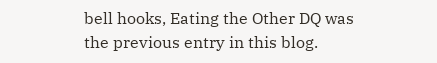bell hooks, Eating the Other DQ was the previous entry in this blog.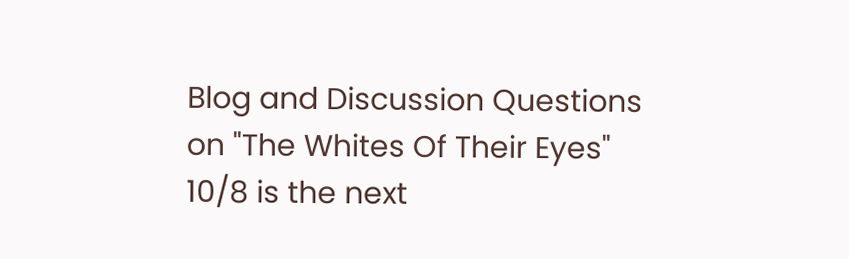Blog and Discussion Questions on "The Whites Of Their Eyes" 10/8 is the next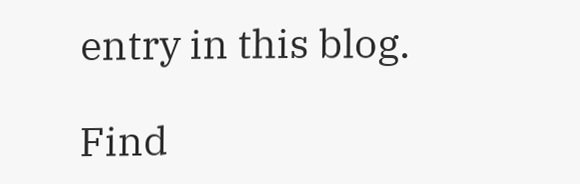entry in this blog.

Find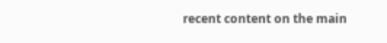recent content on the main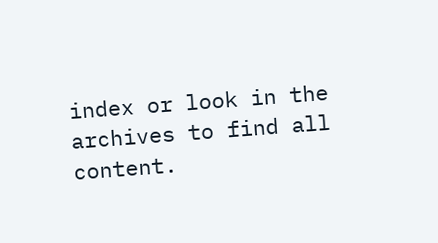index or look in the archives to find all content.